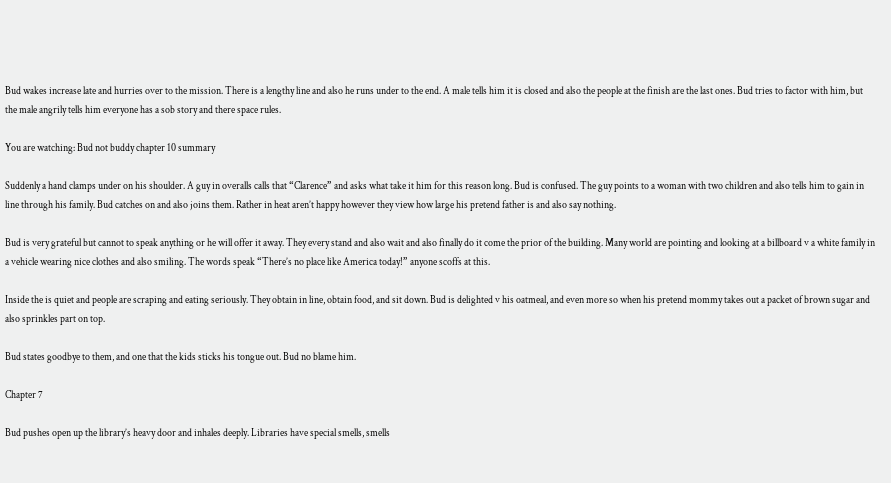Bud wakes increase late and hurries over to the mission. There is a lengthy line and also he runs under to the end. A male tells him it is closed and also the people at the finish are the last ones. Bud tries to factor with him, but the male angrily tells him everyone has a sob story and there space rules.

You are watching: Bud not buddy chapter 10 summary

Suddenly a hand clamps under on his shoulder. A guy in overalls calls that “Clarence” and asks what take it him for this reason long. Bud is confused. The guy points to a woman with two children and also tells him to gain in line through his family. Bud catches on and also joins them. Rather in heat aren’t happy however they view how large his pretend father is and also say nothing.

Bud is very grateful but cannot to speak anything or he will offer it away. They every stand and also wait and also finally do it come the prior of the building. Many world are pointing and looking at a billboard v a white family in a vehicle wearing nice clothes and also smiling. The words speak “There’s no place like America today!” anyone scoffs at this.

Inside the is quiet and people are scraping and eating seriously. They obtain in line, obtain food, and sit down. Bud is delighted v his oatmeal, and even more so when his pretend mommy takes out a packet of brown sugar and also sprinkles part on top.

Bud states goodbye to them, and one that the kids sticks his tongue out. Bud no blame him.

Chapter 7

Bud pushes open up the library’s heavy door and inhales deeply. Libraries have special smells, smells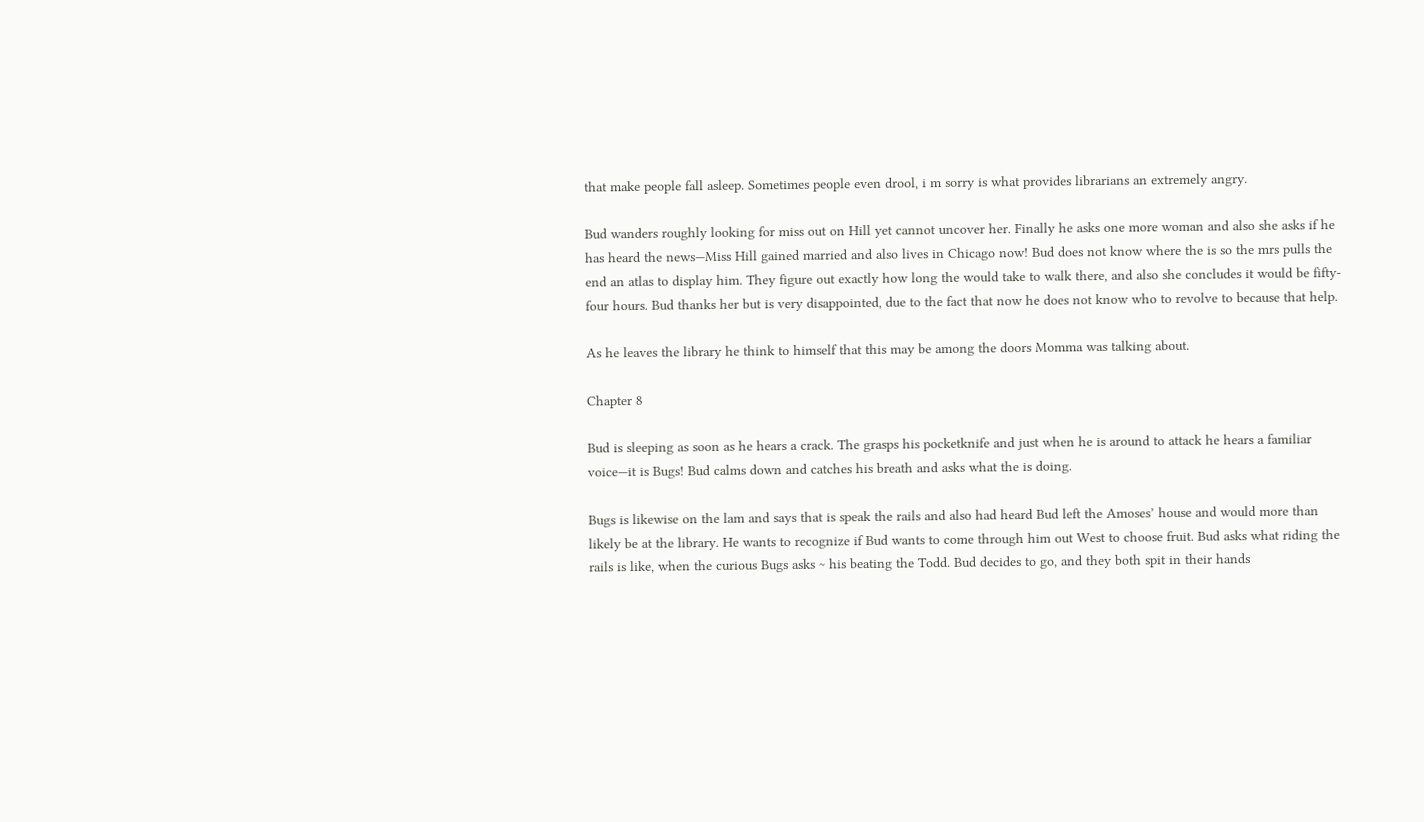that make people fall asleep. Sometimes people even drool, i m sorry is what provides librarians an extremely angry.

Bud wanders roughly looking for miss out on Hill yet cannot uncover her. Finally he asks one more woman and also she asks if he has heard the news—Miss Hill gained married and also lives in Chicago now! Bud does not know where the is so the mrs pulls the end an atlas to display him. They figure out exactly how long the would take to walk there, and also she concludes it would be fifty-four hours. Bud thanks her but is very disappointed, due to the fact that now he does not know who to revolve to because that help.

As he leaves the library he think to himself that this may be among the doors Momma was talking about.

Chapter 8

Bud is sleeping as soon as he hears a crack. The grasps his pocketknife and just when he is around to attack he hears a familiar voice—it is Bugs! Bud calms down and catches his breath and asks what the is doing.

Bugs is likewise on the lam and says that is speak the rails and also had heard Bud left the Amoses’ house and would more than likely be at the library. He wants to recognize if Bud wants to come through him out West to choose fruit. Bud asks what riding the rails is like, when the curious Bugs asks ~ his beating the Todd. Bud decides to go, and they both spit in their hands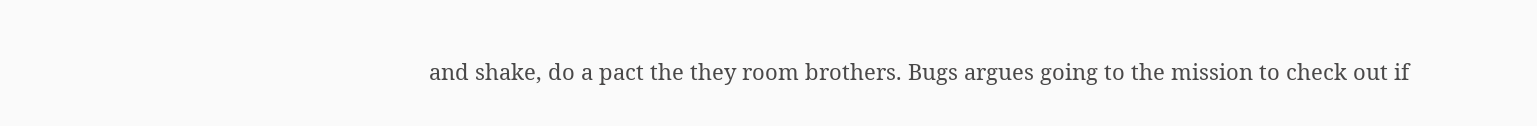and shake, do a pact the they room brothers. Bugs argues going to the mission to check out if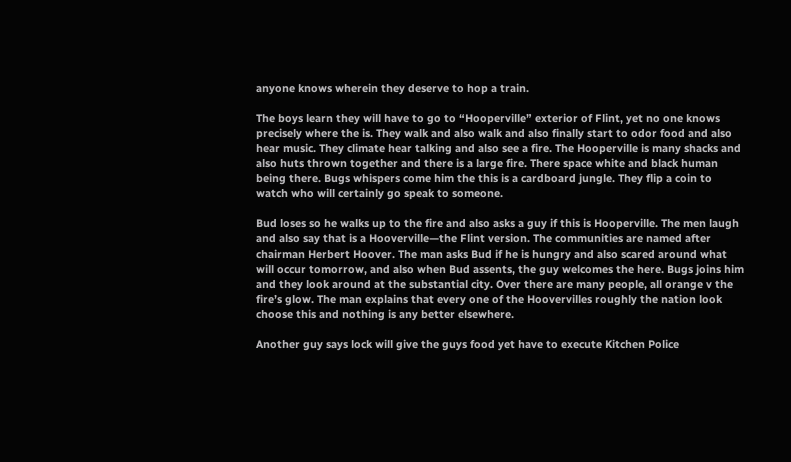anyone knows wherein they deserve to hop a train.

The boys learn they will have to go to “Hooperville” exterior of Flint, yet no one knows precisely where the is. They walk and also walk and also finally start to odor food and also hear music. They climate hear talking and also see a fire. The Hooperville is many shacks and also huts thrown together and there is a large fire. There space white and black human being there. Bugs whispers come him the this is a cardboard jungle. They flip a coin to watch who will certainly go speak to someone.

Bud loses so he walks up to the fire and also asks a guy if this is Hooperville. The men laugh and also say that is a Hooverville—the Flint version. The communities are named after chairman Herbert Hoover. The man asks Bud if he is hungry and also scared around what will occur tomorrow, and also when Bud assents, the guy welcomes the here. Bugs joins him and they look around at the substantial city. Over there are many people, all orange v the fire’s glow. The man explains that every one of the Hoovervilles roughly the nation look choose this and nothing is any better elsewhere.

Another guy says lock will give the guys food yet have to execute Kitchen Police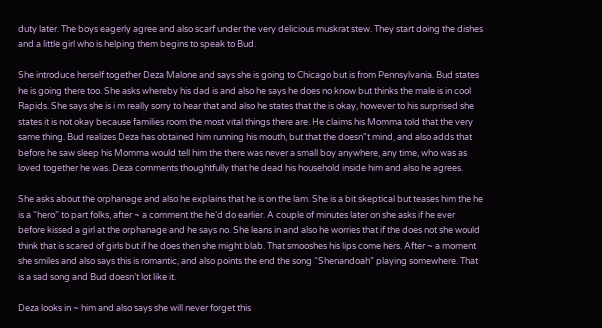duty later. The boys eagerly agree and also scarf under the very delicious muskrat stew. They start doing the dishes and a little girl who is helping them begins to speak to Bud.

She introduce herself together Deza Malone and says she is going to Chicago but is from Pennsylvania. Bud states he is going there too. She asks whereby his dad is and also he says he does no know but thinks the male is in cool Rapids. She says she is i m really sorry to hear that and also he states that the is okay, however to his surprised she states it is not okay because families room the most vital things there are. He claims his Momma told that the very same thing. Bud realizes Deza has obtained him running his mouth, but that the doesn"t mind, and also adds that before he saw sleep his Momma would tell him the there was never a small boy anywhere, any time, who was as loved together he was. Deza comments thoughtfully that he dead his household inside him and also he agrees.

She asks about the orphanage and also he explains that he is on the lam. She is a bit skeptical but teases him the he is a “hero” to part folks, after ~ a comment the he’d do earlier. A couple of minutes later on she asks if he ever before kissed a girl at the orphanage and he says no. She leans in and also he worries that if the does not she would think that is scared of girls but if he does then she might blab. That smooshes his lips come hers. After ~ a moment she smiles and also says this is romantic, and also points the end the song “Shenandoah” playing somewhere. That is a sad song and Bud doesn’t lot like it.

Deza looks in ~ him and also says she will never forget this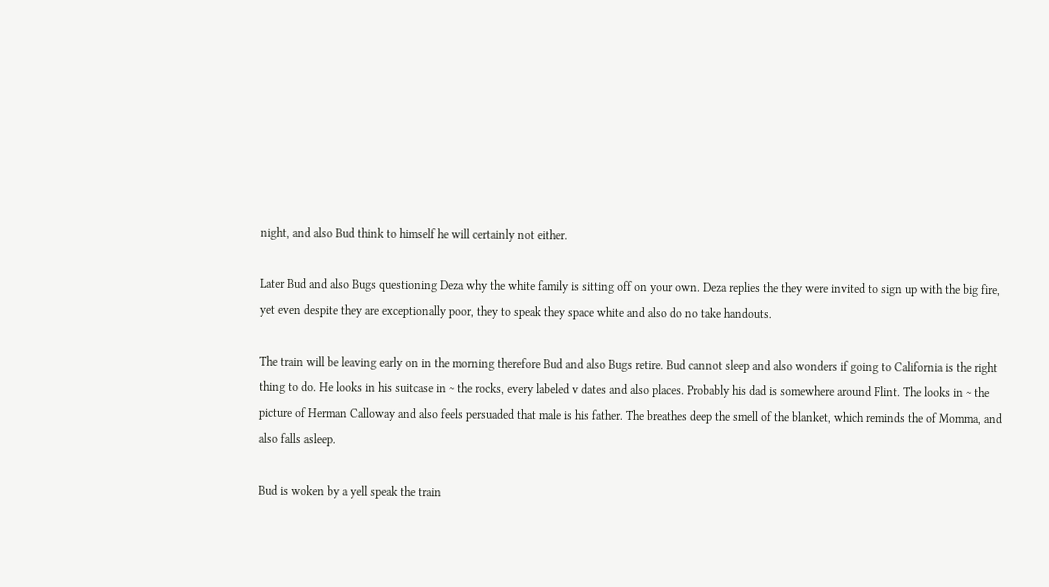night, and also Bud think to himself he will certainly not either.

Later Bud and also Bugs questioning Deza why the white family is sitting off on your own. Deza replies the they were invited to sign up with the big fire, yet even despite they are exceptionally poor, they to speak they space white and also do no take handouts.

The train will be leaving early on in the morning therefore Bud and also Bugs retire. Bud cannot sleep and also wonders if going to California is the right thing to do. He looks in his suitcase in ~ the rocks, every labeled v dates and also places. Probably his dad is somewhere around Flint. The looks in ~ the picture of Herman Calloway and also feels persuaded that male is his father. The breathes deep the smell of the blanket, which reminds the of Momma, and also falls asleep.

Bud is woken by a yell speak the train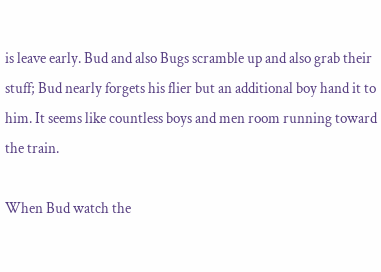is leave early. Bud and also Bugs scramble up and also grab their stuff; Bud nearly forgets his flier but an additional boy hand it to him. It seems like countless boys and men room running toward the train.

When Bud watch the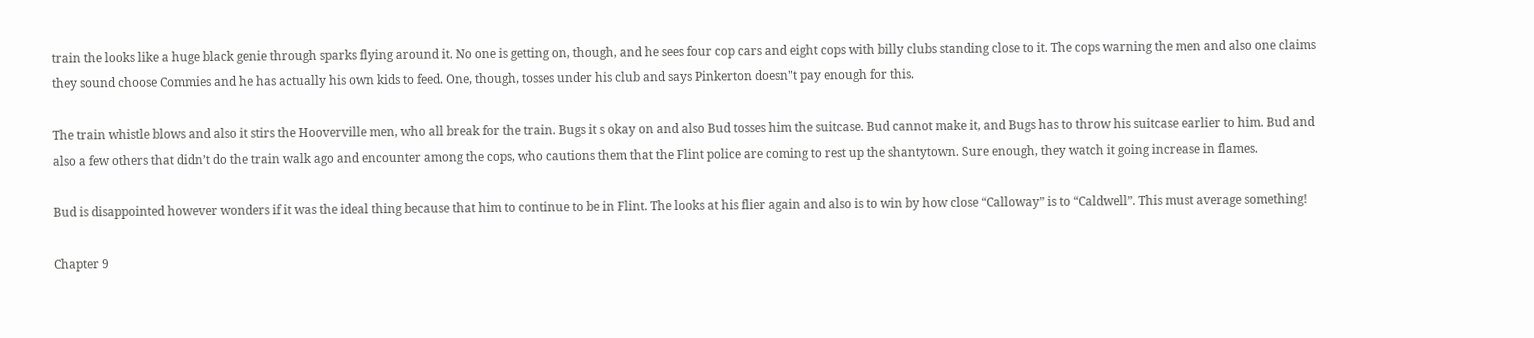train the looks like a huge black genie through sparks flying around it. No one is getting on, though, and he sees four cop cars and eight cops with billy clubs standing close to it. The cops warning the men and also one claims they sound choose Commies and he has actually his own kids to feed. One, though, tosses under his club and says Pinkerton doesn"t pay enough for this.

The train whistle blows and also it stirs the Hooverville men, who all break for the train. Bugs it s okay on and also Bud tosses him the suitcase. Bud cannot make it, and Bugs has to throw his suitcase earlier to him. Bud and also a few others that didn’t do the train walk ago and encounter among the cops, who cautions them that the Flint police are coming to rest up the shantytown. Sure enough, they watch it going increase in flames.

Bud is disappointed however wonders if it was the ideal thing because that him to continue to be in Flint. The looks at his flier again and also is to win by how close “Calloway” is to “Caldwell”. This must average something!

Chapter 9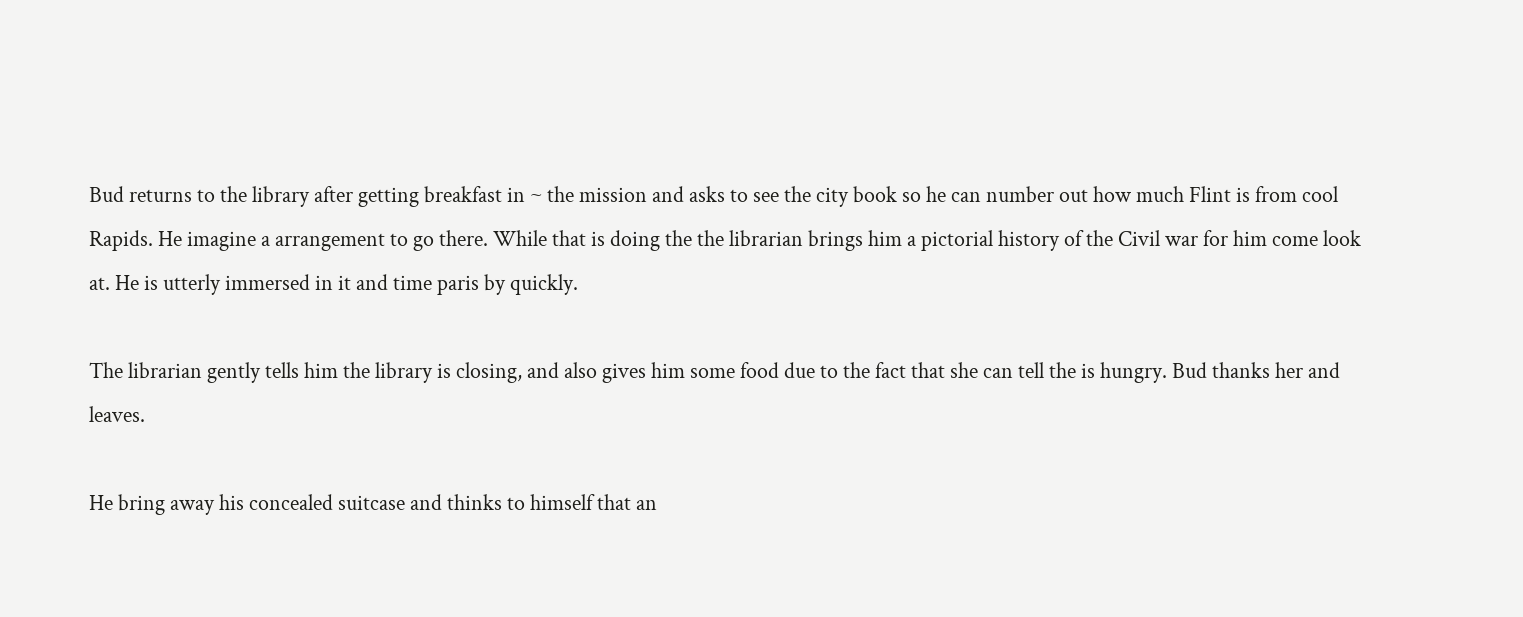Bud returns to the library after getting breakfast in ~ the mission and asks to see the city book so he can number out how much Flint is from cool Rapids. He imagine a arrangement to go there. While that is doing the the librarian brings him a pictorial history of the Civil war for him come look at. He is utterly immersed in it and time paris by quickly.

The librarian gently tells him the library is closing, and also gives him some food due to the fact that she can tell the is hungry. Bud thanks her and leaves.

He bring away his concealed suitcase and thinks to himself that an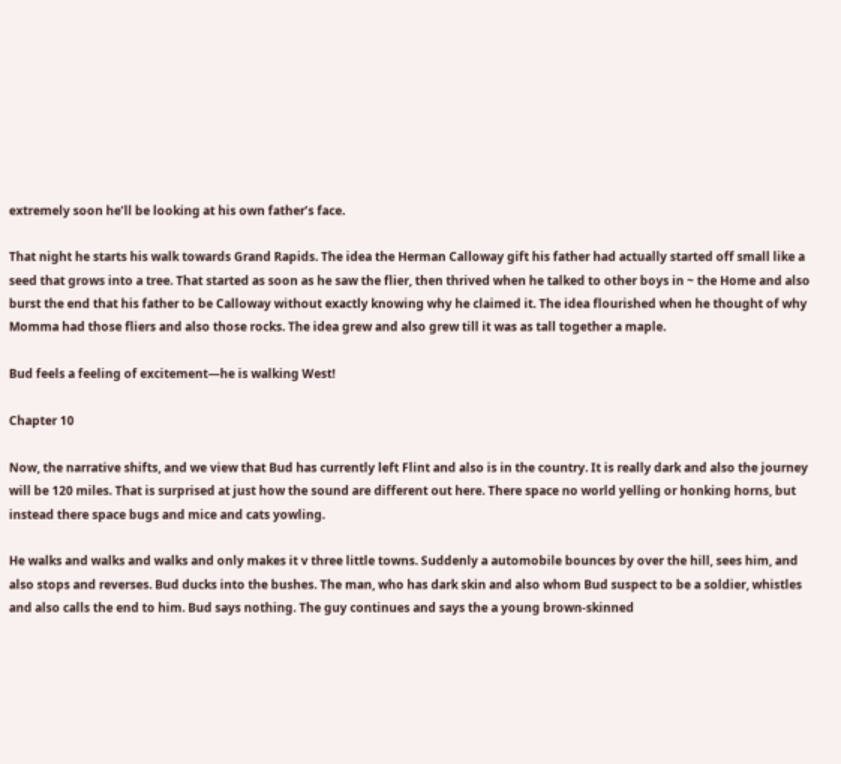extremely soon he’ll be looking at his own father’s face.

That night he starts his walk towards Grand Rapids. The idea the Herman Calloway gift his father had actually started off small like a seed that grows into a tree. That started as soon as he saw the flier, then thrived when he talked to other boys in ~ the Home and also burst the end that his father to be Calloway without exactly knowing why he claimed it. The idea flourished when he thought of why Momma had those fliers and also those rocks. The idea grew and also grew till it was as tall together a maple.

Bud feels a feeling of excitement—he is walking West!

Chapter 10

Now, the narrative shifts, and we view that Bud has currently left Flint and also is in the country. It is really dark and also the journey will be 120 miles. That is surprised at just how the sound are different out here. There space no world yelling or honking horns, but instead there space bugs and mice and cats yowling.

He walks and walks and walks and only makes it v three little towns. Suddenly a automobile bounces by over the hill, sees him, and also stops and reverses. Bud ducks into the bushes. The man, who has dark skin and also whom Bud suspect to be a soldier, whistles and also calls the end to him. Bud says nothing. The guy continues and says the a young brown-skinned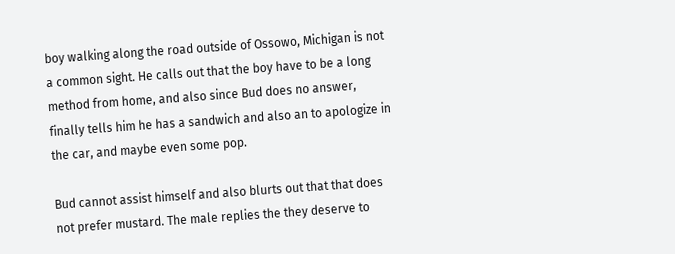boy walking along the road outside of Ossowo, Michigan is not a common sight. He calls out that the boy have to be a long method from home, and also since Bud does no answer, finally tells him he has a sandwich and also an to apologize in the car, and maybe even some pop.

Bud cannot assist himself and also blurts out that that does not prefer mustard. The male replies the they deserve to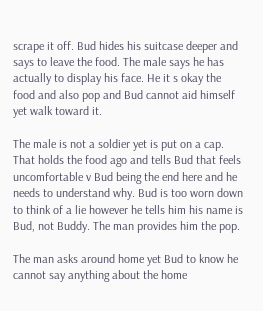scrape it off. Bud hides his suitcase deeper and says to leave the food. The male says he has actually to display his face. He it s okay the food and also pop and Bud cannot aid himself yet walk toward it.

The male is not a soldier yet is put on a cap. That holds the food ago and tells Bud that feels uncomfortable v Bud being the end here and he needs to understand why. Bud is too worn down to think of a lie however he tells him his name is Bud, not Buddy. The man provides him the pop.

The man asks around home yet Bud to know he cannot say anything about the home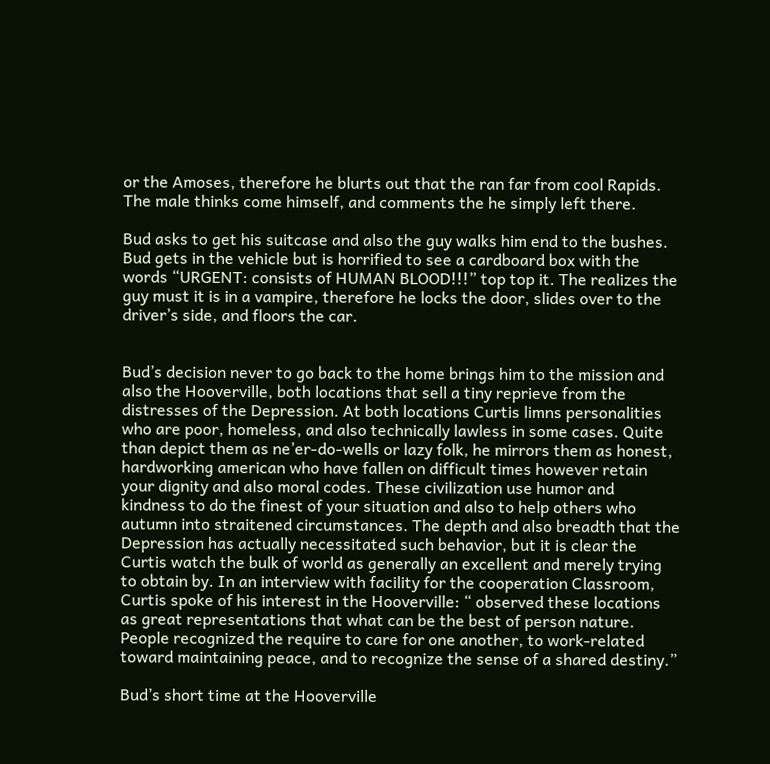or the Amoses, therefore he blurts out that the ran far from cool Rapids. The male thinks come himself, and comments the he simply left there.

Bud asks to get his suitcase and also the guy walks him end to the bushes. Bud gets in the vehicle but is horrified to see a cardboard box with the words “URGENT: consists of HUMAN BLOOD!!!” top top it. The realizes the guy must it is in a vampire, therefore he locks the door, slides over to the driver’s side, and floors the car.


Bud’s decision never to go back to the home brings him to the mission and also the Hooverville, both locations that sell a tiny reprieve from the distresses of the Depression. At both locations Curtis limns personalities who are poor, homeless, and also technically lawless in some cases. Quite than depict them as ne’er-do-wells or lazy folk, he mirrors them as honest, hardworking american who have fallen on difficult times however retain your dignity and also moral codes. These civilization use humor and kindness to do the finest of your situation and also to help others who autumn into straitened circumstances. The depth and also breadth that the Depression has actually necessitated such behavior, but it is clear the Curtis watch the bulk of world as generally an excellent and merely trying to obtain by. In an interview with facility for the cooperation Classroom, Curtis spoke of his interest in the Hooverville: “ observed these locations as great representations that what can be the best of person nature. People recognized the require to care for one another, to work-related toward maintaining peace, and to recognize the sense of a shared destiny.”

Bud’s short time at the Hooverville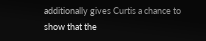additionally gives Curtis a chance to show that the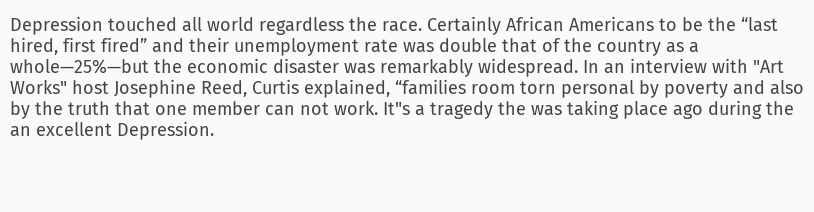Depression touched all world regardless the race. Certainly African Americans to be the “last hired, first fired” and their unemployment rate was double that of the country as a whole—25%—but the economic disaster was remarkably widespread. In an interview with "Art Works" host Josephine Reed, Curtis explained, “families room torn personal by poverty and also by the truth that one member can not work. It"s a tragedy the was taking place ago during the an excellent Depression.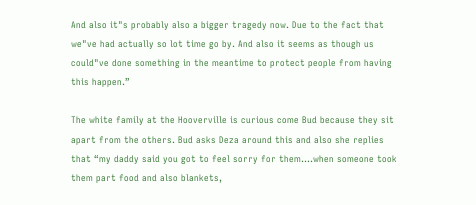And also it"s probably also a bigger tragedy now. Due to the fact that we"ve had actually so lot time go by. And also it seems as though us could"ve done something in the meantime to protect people from having this happen.”

The white family at the Hooverville is curious come Bud because they sit apart from the others. Bud asks Deza around this and also she replies that “my daddy said you got to feel sorry for them….when someone took them part food and also blankets,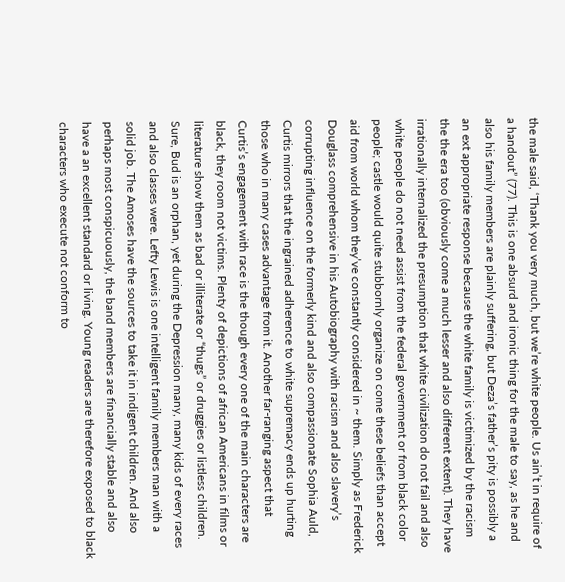the male said, ‘Thank you very much, but we’re white people. Us ain’t in require of a handout” (77). This is one absurd and ironic thing for the male to say, as he and also his family members are plainly suffering, but Deza’s father’s pity is possibly a an ext appropriate response because the white family is victimized by the racism the the era too (obviously come a much lesser and also different extent). They have irrationally internalized the presumption that white civilization do not fail and also white people do not need assist from the federal government or from black color people; castle would quite stubbornly organize on come these beliefs than accept aid from world whom they’ve constantly considered in ~ them. Simply as Frederick Douglass comprehensive in his Autobiography with racism and also slavery’s corrupting influence on the formerly kind and also compassionate Sophia Auld, Curtis mirrors that the ingrained adherence to white supremacy ends up hurting those who in many cases advantage from it. Another far-ranging aspect that Curtis’s engagement with race is the though every one of the main characters are black, they room not victims. Plenty of depictions of african Americans in films or literature show them as bad or illiterate or “thugs” or druggies or listless children. Sure, Bud is an orphan, yet during the Depression many, many kids of every races and also classes were. Lefty Lewis is one intelligent family members man with a solid job. The Amoses have the sources to take it in indigent children. And also perhaps most conspicuously, the band members are financially stable and also have a an excellent standard or living. Young readers are therefore exposed to black characters who execute not conform to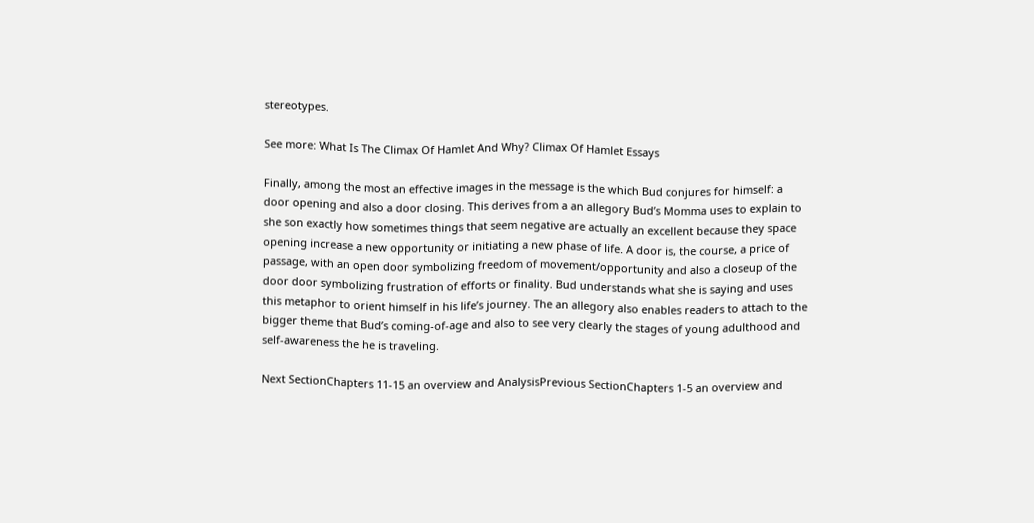stereotypes.

See more: What Is The Climax Of Hamlet And Why? Climax Of Hamlet Essays

Finally, among the most an effective images in the message is the which Bud conjures for himself: a door opening and also a door closing. This derives from a an allegory Bud’s Momma uses to explain to she son exactly how sometimes things that seem negative are actually an excellent because they space opening increase a new opportunity or initiating a new phase of life. A door is, the course, a price of passage, with an open door symbolizing freedom of movement/opportunity and also a closeup of the door door symbolizing frustration of efforts or finality. Bud understands what she is saying and uses this metaphor to orient himself in his life’s journey. The an allegory also enables readers to attach to the bigger theme that Bud’s coming-of-age and also to see very clearly the stages of young adulthood and self-awareness the he is traveling.

Next SectionChapters 11-15 an overview and AnalysisPrevious SectionChapters 1-5 an overview and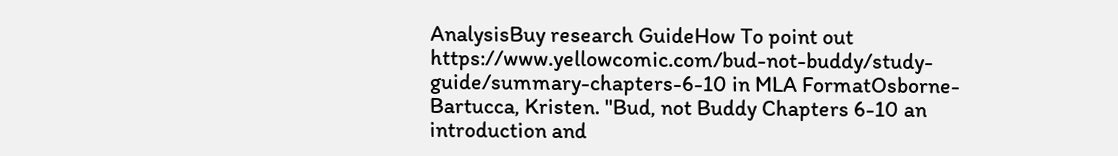AnalysisBuy research GuideHow To point out https://www.yellowcomic.com/bud-not-buddy/study-guide/summary-chapters-6-10 in MLA FormatOsborne-Bartucca, Kristen. "Bud, not Buddy Chapters 6-10 an introduction and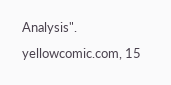Analysis". yellowcomic.com, 15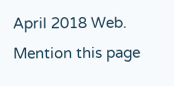April 2018 Web. Mention this page